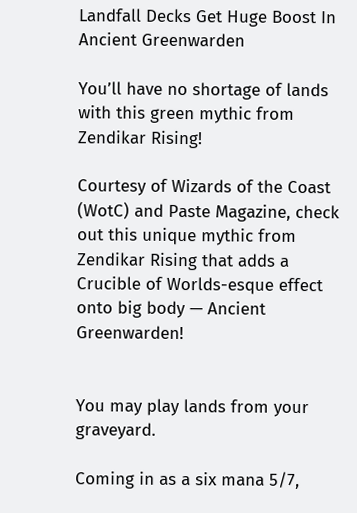Landfall Decks Get Huge Boost In Ancient Greenwarden

You’ll have no shortage of lands with this green mythic from Zendikar Rising!

Courtesy of Wizards of the Coast (WotC) and Paste Magazine, check out this unique mythic from Zendikar Rising that adds a Crucible of Worlds-esque effect onto big body — Ancient Greenwarden!


You may play lands from your graveyard.

Coming in as a six mana 5/7,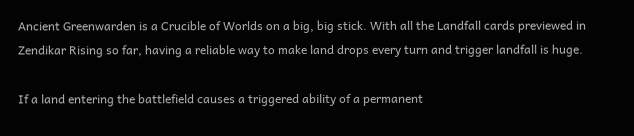Ancient Greenwarden is a Crucible of Worlds on a big, big stick. With all the Landfall cards previewed in Zendikar Rising so far, having a reliable way to make land drops every turn and trigger landfall is huge.

If a land entering the battlefield causes a triggered ability of a permanent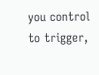you control to trigger,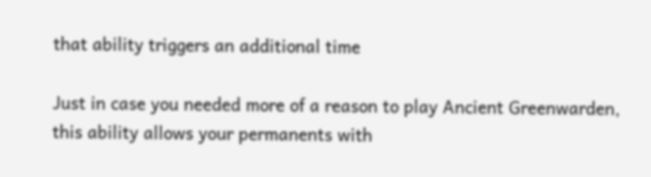that ability triggers an additional time

Just in case you needed more of a reason to play Ancient Greenwarden, this ability allows your permanents with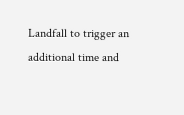Landfall to trigger an additional time and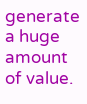generate a huge amount of value.